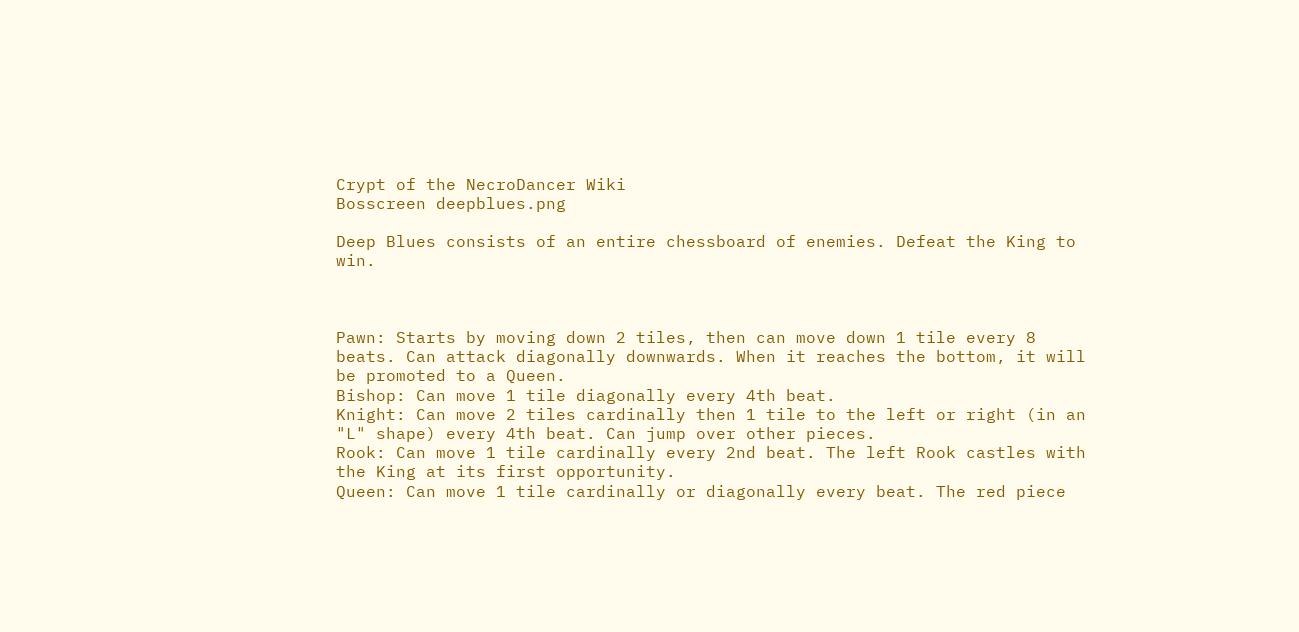Crypt of the NecroDancer Wiki
Bosscreen deepblues.png

Deep Blues consists of an entire chessboard of enemies. Defeat the King to win.



Pawn: Starts by moving down 2 tiles, then can move down 1 tile every 8 beats. Can attack diagonally downwards. When it reaches the bottom, it will be promoted to a Queen.
Bishop: Can move 1 tile diagonally every 4th beat.
Knight: Can move 2 tiles cardinally then 1 tile to the left or right (in an "L" shape) every 4th beat. Can jump over other pieces.
Rook: Can move 1 tile cardinally every 2nd beat. The left Rook castles with the King at its first opportunity.
Queen: Can move 1 tile cardinally or diagonally every beat. The red piece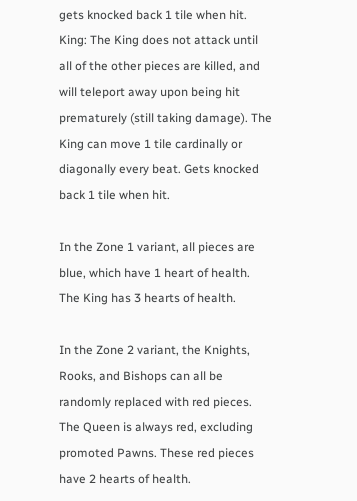gets knocked back 1 tile when hit.
King: The King does not attack until all of the other pieces are killed, and will teleport away upon being hit prematurely (still taking damage). The King can move 1 tile cardinally or diagonally every beat. Gets knocked back 1 tile when hit.

In the Zone 1 variant, all pieces are blue, which have 1 heart of health. The King has 3 hearts of health.

In the Zone 2 variant, the Knights, Rooks, and Bishops can all be randomly replaced with red pieces. The Queen is always red, excluding promoted Pawns. These red pieces have 2 hearts of health.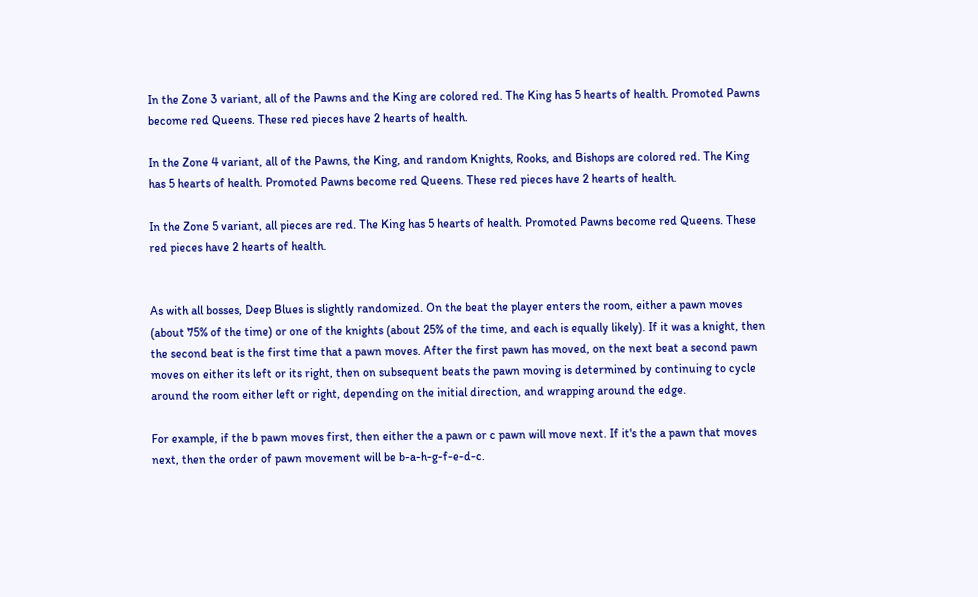In the Zone 3 variant, all of the Pawns and the King are colored red. The King has 5 hearts of health. Promoted Pawns become red Queens. These red pieces have 2 hearts of health.

In the Zone 4 variant, all of the Pawns, the King, and random Knights, Rooks, and Bishops are colored red. The King has 5 hearts of health. Promoted Pawns become red Queens. These red pieces have 2 hearts of health.

In the Zone 5 variant, all pieces are red. The King has 5 hearts of health. Promoted Pawns become red Queens. These red pieces have 2 hearts of health.


As with all bosses, Deep Blues is slightly randomized. On the beat the player enters the room, either a pawn moves (about 75% of the time) or one of the knights (about 25% of the time, and each is equally likely). If it was a knight, then the second beat is the first time that a pawn moves. After the first pawn has moved, on the next beat a second pawn moves on either its left or its right, then on subsequent beats the pawn moving is determined by continuing to cycle around the room either left or right, depending on the initial direction, and wrapping around the edge.

For example, if the b pawn moves first, then either the a pawn or c pawn will move next. If it's the a pawn that moves next, then the order of pawn movement will be b-a-h-g-f-e-d-c.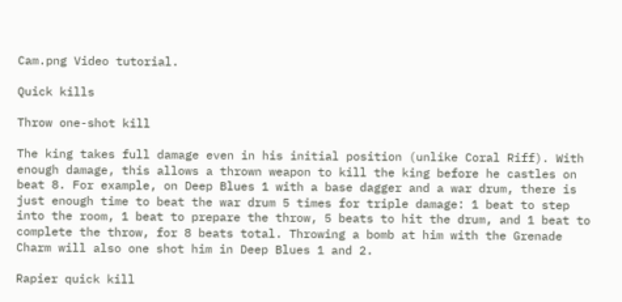Cam.png Video tutorial.

Quick kills

Throw one-shot kill

The king takes full damage even in his initial position (unlike Coral Riff). With enough damage, this allows a thrown weapon to kill the king before he castles on beat 8. For example, on Deep Blues 1 with a base dagger and a war drum, there is just enough time to beat the war drum 5 times for triple damage: 1 beat to step into the room, 1 beat to prepare the throw, 5 beats to hit the drum, and 1 beat to complete the throw, for 8 beats total. Throwing a bomb at him with the Grenade Charm will also one shot him in Deep Blues 1 and 2.

Rapier quick kill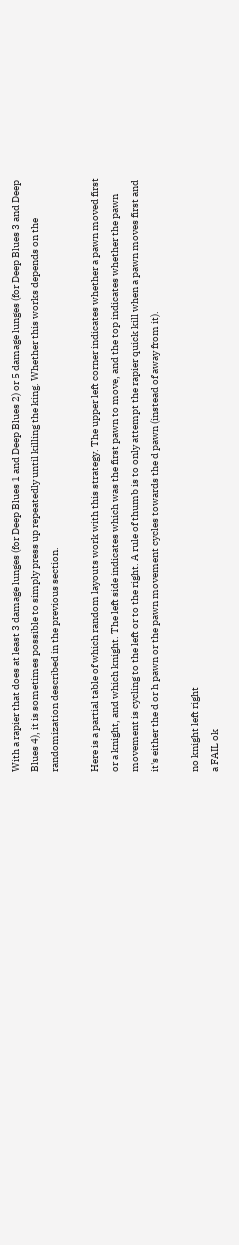With a rapier that does at least 3 damage lunges (for Deep Blues 1 and Deep Blues 2) or 5 damage lunges (for Deep Blues 3 and Deep Blues 4), it is sometimes possible to simply press up repeatedly until killing the king. Whether this works depends on the randomization described in the previous section.

Here is a partial table of which random layouts work with this strategy. The upper left corner indicates whether a pawn moved first or a knight, and which knight. The left side indicates which was the first pawn to move, and the top indicates whether the pawn movement is cycling to the left or to the right. A rule of thumb is to only attempt the rapier quick kill when a pawn moves first and it's either the d or h pawn or the pawn movement cycles towards the d pawn (instead of away from it).

no knight left right
a FAIL ok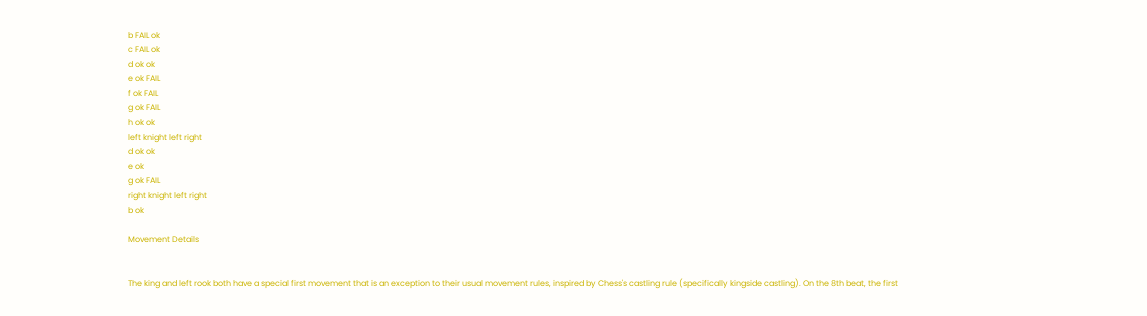b FAIL ok
c FAIL ok
d ok ok
e ok FAIL
f ok FAIL
g ok FAIL
h ok ok
left knight left right
d ok ok
e ok
g ok FAIL
right knight left right
b ok

Movement Details


The king and left rook both have a special first movement that is an exception to their usual movement rules, inspired by Chess's castling rule (specifically kingside castling). On the 8th beat, the first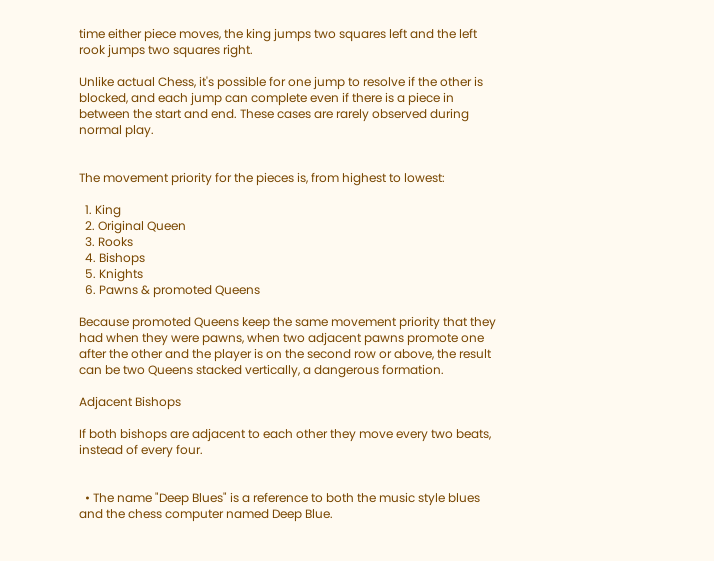time either piece moves, the king jumps two squares left and the left rook jumps two squares right.

Unlike actual Chess, it's possible for one jump to resolve if the other is blocked, and each jump can complete even if there is a piece in between the start and end. These cases are rarely observed during normal play.


The movement priority for the pieces is, from highest to lowest:

  1. King
  2. Original Queen
  3. Rooks
  4. Bishops
  5. Knights
  6. Pawns & promoted Queens

Because promoted Queens keep the same movement priority that they had when they were pawns, when two adjacent pawns promote one after the other and the player is on the second row or above, the result can be two Queens stacked vertically, a dangerous formation.

Adjacent Bishops

If both bishops are adjacent to each other they move every two beats, instead of every four.


  • The name "Deep Blues" is a reference to both the music style blues and the chess computer named Deep Blue.